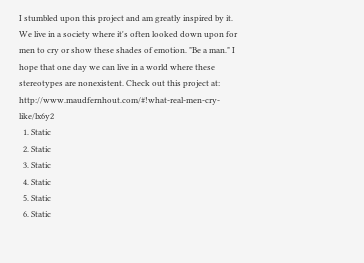I stumbled upon this project and am greatly inspired by it. We live in a society where it's often looked down upon for men to cry or show these shades of emotion. "Be a man." I hope that one day we can live in a world where these stereotypes are nonexistent. Check out this project at: http://www.maudfernhout.com/#!what-real-men-cry-like/lx6y2
  1. Static
  2. Static
  3. Static
  4. Static
  5. Static
  6. Static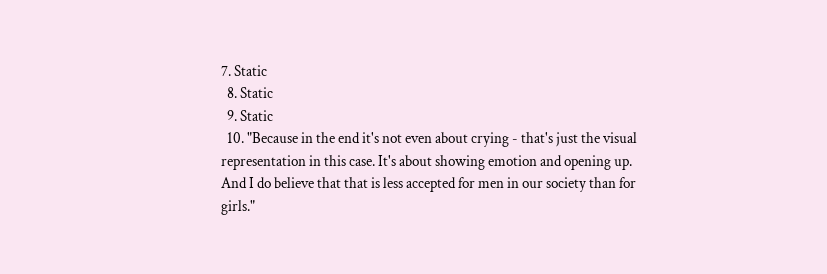7. Static
  8. Static
  9. Static
  10. "Because in the end it's not even about crying - that's just the visual representation in this case. It's about showing emotion and opening up. And I do believe that that is less accepted for men in our society than for girls."